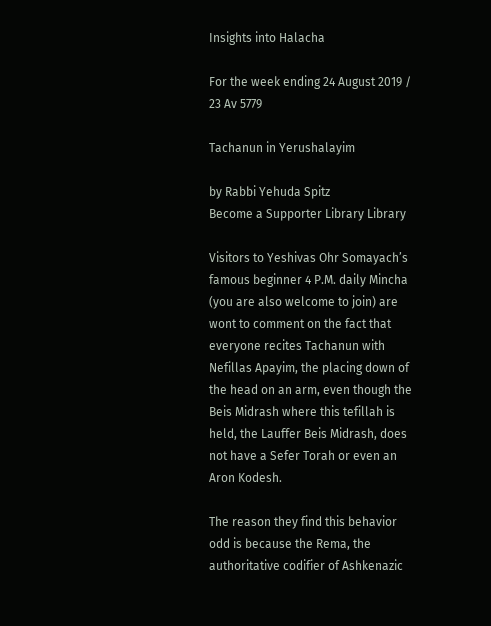Insights into Halacha

For the week ending 24 August 2019 / 23 Av 5779

Tachanun in Yerushalayim

by Rabbi Yehuda Spitz
Become a Supporter Library Library

Visitors to Yeshivas Ohr Somayach’s famous beginner 4 P.M. daily Mincha (you are also welcome to join) are wont to comment on the fact that everyone recites Tachanun with Nefillas Apayim, the placing down of the head on an arm, even though the Beis Midrash where this tefillah is held, the Lauffer Beis Midrash, does not have a Sefer Torah or even an Aron Kodesh.

The reason they find this behavior odd is because the Rema, the authoritative codifier of Ashkenazic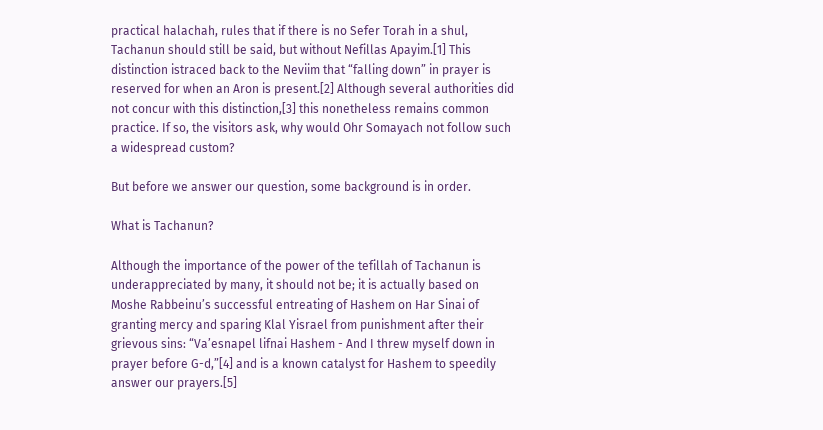practical halachah, rules that if there is no Sefer Torah in a shul, Tachanun should still be said, but without Nefillas Apayim.[1] This distinction istraced back to the Neviim that “falling down” in prayer is reserved for when an Aron is present.[2] Although several authorities did not concur with this distinction,[3] this nonetheless remains common practice. If so, the visitors ask, why would Ohr Somayach not follow such a widespread custom?

But before we answer our question, some background is in order.

What is Tachanun?

Although the importance of the power of the tefillah of Tachanun is underappreciated by many, it should not be; it is actually based on Moshe Rabbeinu’s successful entreating of Hashem on Har Sinai of granting mercy and sparing Klal Yisrael from punishment after their grievous sins: “Va’esnapel lifnai Hashem - And I threw myself down in prayer before G-d,”[4] and is a known catalyst for Hashem to speedily answer our prayers.[5]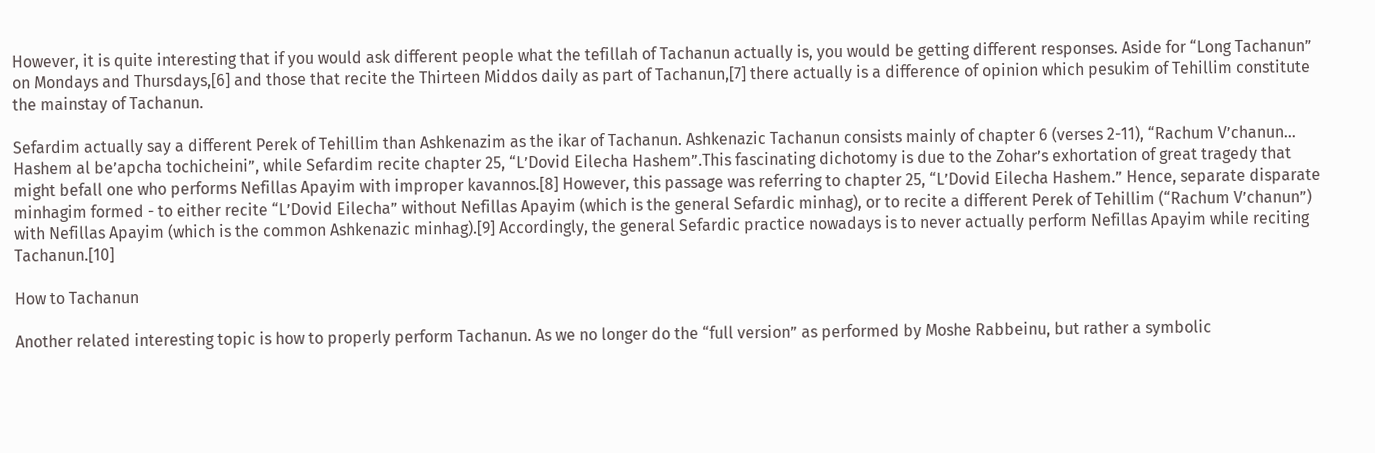However, it is quite interesting that if you would ask different people what the tefillah of Tachanun actually is, you would be getting different responses. Aside for “Long Tachanun” on Mondays and Thursdays,[6] and those that recite the Thirteen Middos daily as part of Tachanun,[7] there actually is a difference of opinion which pesukim of Tehillim constitute the mainstay of Tachanun.

Sefardim actually say a different Perek of Tehillim than Ashkenazim as the ikar of Tachanun. Ashkenazic Tachanun consists mainly of chapter 6 (verses 2-11), “Rachum V’chanun… Hashem al be’apcha tochicheini”, while Sefardim recite chapter 25, “L’Dovid Eilecha Hashem”.This fascinating dichotomy is due to the Zohar’s exhortation of great tragedy that might befall one who performs Nefillas Apayim with improper kavannos.[8] However, this passage was referring to chapter 25, “L’Dovid Eilecha Hashem.” Hence, separate disparate minhagim formed - to either recite “L’Dovid Eilecha” without Nefillas Apayim (which is the general Sefardic minhag), or to recite a different Perek of Tehillim (“Rachum V’chanun”) with Nefillas Apayim (which is the common Ashkenazic minhag).[9] Accordingly, the general Sefardic practice nowadays is to never actually perform Nefillas Apayim while reciting Tachanun.[10]

How to Tachanun

Another related interesting topic is how to properly perform Tachanun. As we no longer do the “full version” as performed by Moshe Rabbeinu, but rather a symbolic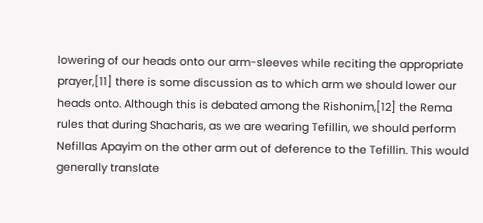lowering of our heads onto our arm-sleeves while reciting the appropriate prayer,[11] there is some discussion as to which arm we should lower our heads onto. Although this is debated among the Rishonim,[12] the Rema rules that during Shacharis, as we are wearing Tefillin, we should perform Nefillas Apayim on the other arm out of deference to the Tefillin. This would generally translate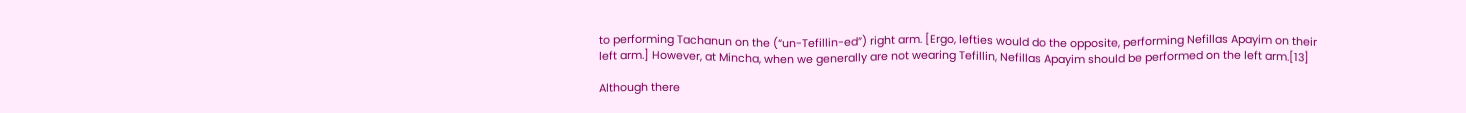to performing Tachanun on the (“un-Tefillin-ed”) right arm. [Ergo, lefties would do the opposite, performing Nefillas Apayim on their left arm.] However, at Mincha, when we generally are not wearing Tefillin, Nefillas Apayim should be performed on the left arm.[13]

Although there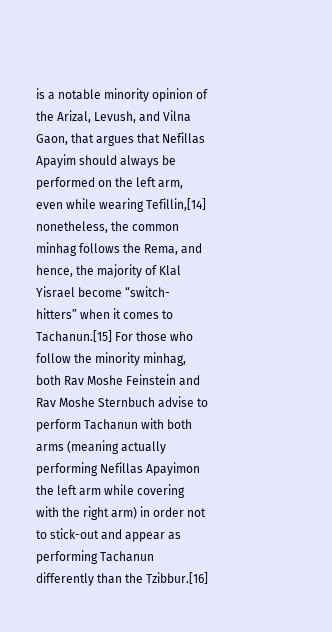is a notable minority opinion of the Arizal, Levush, and Vilna Gaon, that argues that Nefillas Apayim should always be performed on the left arm, even while wearing Tefillin,[14] nonetheless, the common minhag follows the Rema, and hence, the majority of Klal Yisrael become “switch-hitters” when it comes to Tachanun.[15] For those who follow the minority minhag, both Rav Moshe Feinstein and Rav Moshe Sternbuch advise to perform Tachanun with both arms (meaning actually performing Nefillas Apayimon the left arm while covering with the right arm) in order not to stick-out and appear as performing Tachanun differently than the Tzibbur.[16]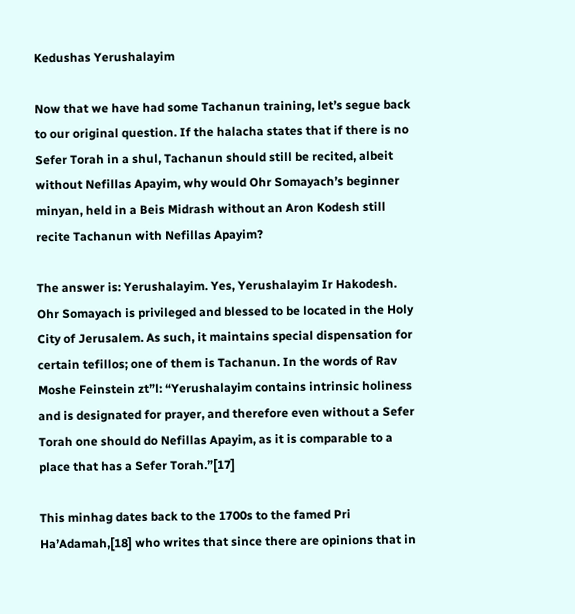Kedushas Yerushalayim

Now that we have had some Tachanun training, let’s segue back to our original question. If the halacha states that if there is no Sefer Torah in a shul, Tachanun should still be recited, albeit without Nefillas Apayim, why would Ohr Somayach’s beginner minyan, held in a Beis Midrash without an Aron Kodesh still recite Tachanun with Nefillas Apayim?

The answer is: Yerushalayim. Yes, Yerushalayim Ir Hakodesh. Ohr Somayach is privileged and blessed to be located in the Holy City of Jerusalem. As such, it maintains special dispensation for certain tefillos; one of them is Tachanun. In the words of Rav Moshe Feinstein zt”l: “Yerushalayim contains intrinsic holiness and is designated for prayer, and therefore even without a Sefer Torah one should do Nefillas Apayim, as it is comparable to a place that has a Sefer Torah.”[17]

This minhag dates back to the 1700s to the famed Pri Ha’Adamah,[18] who writes that since there are opinions that in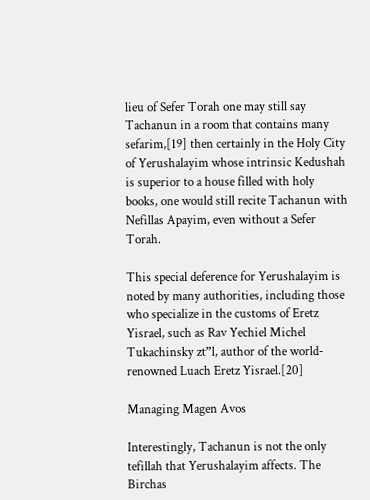lieu of Sefer Torah one may still say Tachanun in a room that contains many sefarim,[19] then certainly in the Holy City of Yerushalayim whose intrinsic Kedushah is superior to a house filled with holy books, one would still recite Tachanun with Nefillas Apayim, even without a Sefer Torah.

This special deference for Yerushalayim is noted by many authorities, including those who specialize in the customs of Eretz Yisrael, such as Rav Yechiel Michel Tukachinsky zt”l, author of the world-renowned Luach Eretz Yisrael.[20]

Managing Magen Avos

Interestingly, Tachanun is not the only tefillah that Yerushalayim affects. The Birchas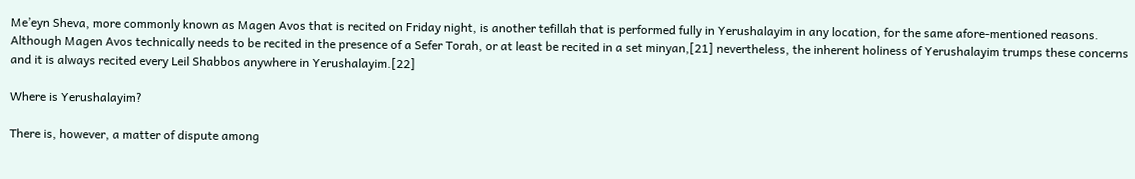Me’eyn Sheva, more commonly known as Magen Avos that is recited on Friday night, is another tefillah that is performed fully in Yerushalayim in any location, for the same afore-mentioned reasons. Although Magen Avos technically needs to be recited in the presence of a Sefer Torah, or at least be recited in a set minyan,[21] nevertheless, the inherent holiness of Yerushalayim trumps these concerns and it is always recited every Leil Shabbos anywhere in Yerushalayim.[22]

Where is Yerushalayim?

There is, however, a matter of dispute among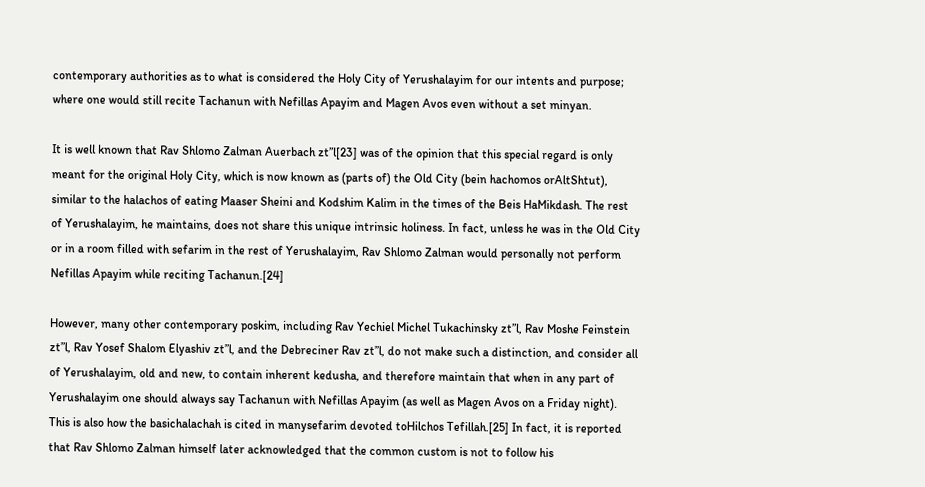contemporary authorities as to what is considered the Holy City of Yerushalayim for our intents and purpose; where one would still recite Tachanun with Nefillas Apayim and Magen Avos even without a set minyan.

It is well known that Rav Shlomo Zalman Auerbach zt”l[23] was of the opinion that this special regard is only meant for the original Holy City, which is now known as (parts of) the Old City (bein hachomos orAltShtut), similar to the halachos of eating Maaser Sheini and Kodshim Kalim in the times of the Beis HaMikdash. The rest of Yerushalayim, he maintains, does not share this unique intrinsic holiness. In fact, unless he was in the Old City or in a room filled with sefarim in the rest of Yerushalayim, Rav Shlomo Zalman would personally not perform Nefillas Apayim while reciting Tachanun.[24]

However, many other contemporary poskim, including Rav Yechiel Michel Tukachinsky zt”l, Rav Moshe Feinstein zt”l, Rav Yosef Shalom Elyashiv zt”l, and the Debreciner Rav zt”l, do not make such a distinction, and consider all of Yerushalayim, old and new, to contain inherent kedusha, and therefore maintain that when in any part of Yerushalayim one should always say Tachanun with Nefillas Apayim (as well as Magen Avos on a Friday night). This is also how the basichalachah is cited in manysefarim devoted toHilchos Tefillah.[25] In fact, it is reported that Rav Shlomo Zalman himself later acknowledged that the common custom is not to follow his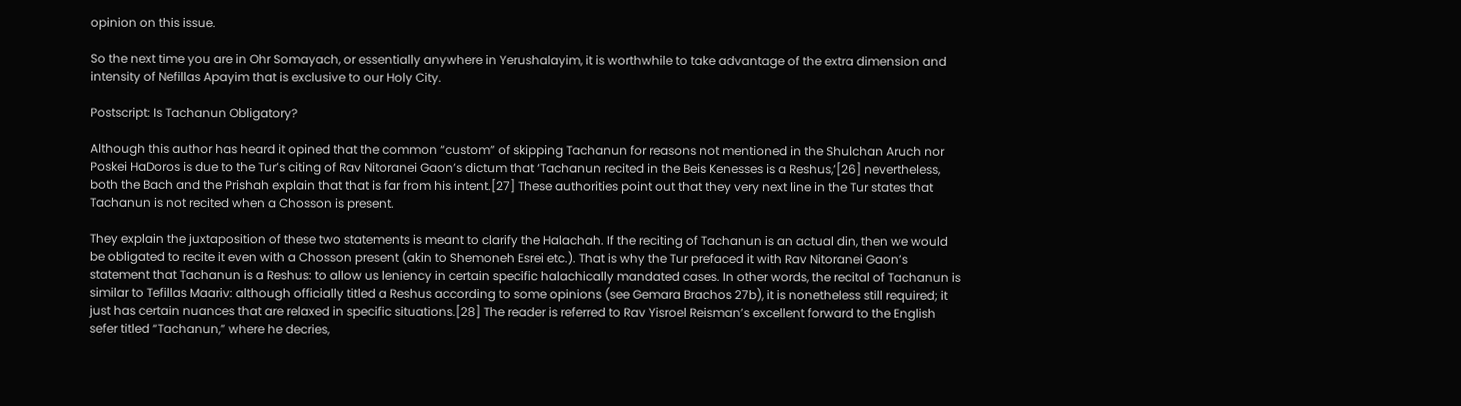opinion on this issue.

So the next time you are in Ohr Somayach, or essentially anywhere in Yerushalayim, it is worthwhile to take advantage of the extra dimension and intensity of Nefillas Apayim that is exclusive to our Holy City.

Postscript: Is Tachanun Obligatory?

Although this author has heard it opined that the common “custom” of skipping Tachanun for reasons not mentioned in the Shulchan Aruch nor Poskei HaDoros is due to the Tur’s citing of Rav Nitoranei Gaon’s dictum that ‘Tachanun recited in the Beis Kenesses is a Reshus,’[26] nevertheless, both the Bach and the Prishah explain that that is far from his intent.[27] These authorities point out that they very next line in the Tur states that Tachanun is not recited when a Chosson is present.

They explain the juxtaposition of these two statements is meant to clarify the Halachah. If the reciting of Tachanun is an actual din, then we would be obligated to recite it even with a Chosson present (akin to Shemoneh Esrei etc.). That is why the Tur prefaced it with Rav Nitoranei Gaon’s statement that Tachanun is a Reshus: to allow us leniency in certain specific halachically mandated cases. In other words, the recital of Tachanun is similar to Tefillas Maariv: although officially titled a Reshus according to some opinions (see Gemara Brachos 27b), it is nonetheless still required; it just has certain nuances that are relaxed in specific situations.[28] The reader is referred to Rav Yisroel Reisman’s excellent forward to the English sefer titled “Tachanun,” where he decries,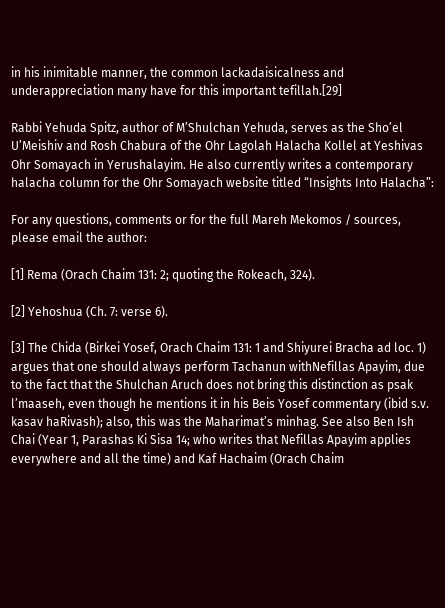in his inimitable manner, the common lackadaisicalness and underappreciation many have for this important tefillah.[29]

Rabbi Yehuda Spitz, author of M’Shulchan Yehuda, serves as the Sho’el U’Meishiv and Rosh Chabura of the Ohr Lagolah Halacha Kollel at Yeshivas Ohr Somayach in Yerushalayim. He also currently writes a contemporary halacha column for the Ohr Somayach website titled “Insights Into Halacha”:

For any questions, comments or for the full Mareh Mekomos / sources, please email the author:

[1] Rema (Orach Chaim 131: 2; quoting the Rokeach, 324).

[2] Yehoshua (Ch. 7: verse 6).

[3] The Chida (Birkei Yosef, Orach Chaim 131: 1 and Shiyurei Bracha ad loc. 1) argues that one should always perform Tachanun withNefillas Apayim, due to the fact that the Shulchan Aruch does not bring this distinction as psak l’maaseh, even though he mentions it in his Beis Yosef commentary (ibid s.v. kasav haRivash); also, this was the Maharimat’s minhag. See also Ben Ish Chai (Year 1, Parashas Ki Sisa 14; who writes that Nefillas Apayim applies everywhere and all the time) and Kaf Hachaim (Orach Chaim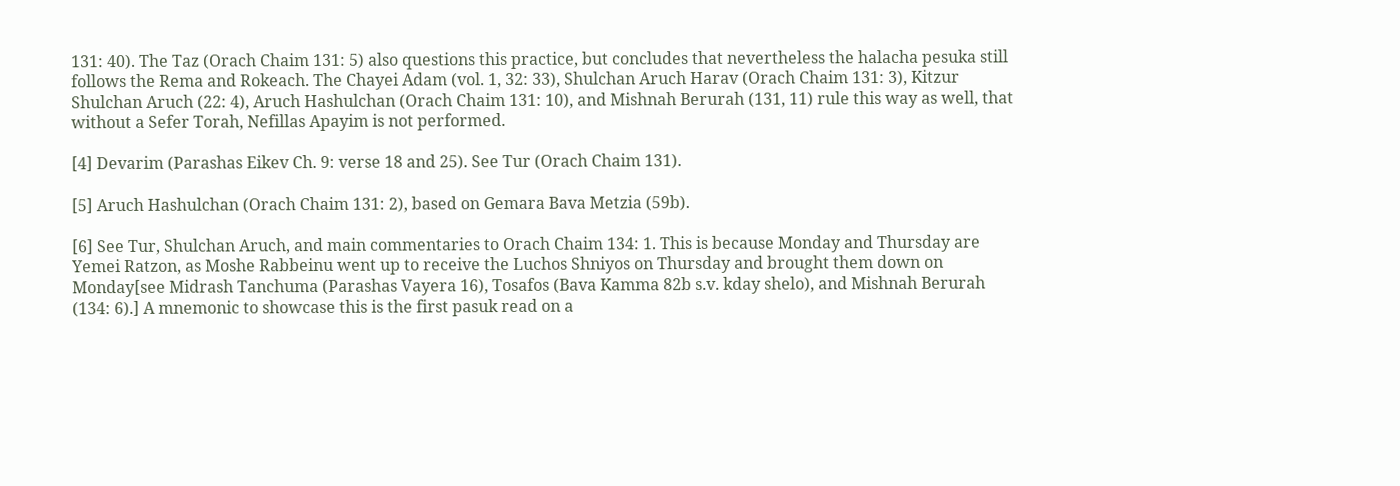131: 40). The Taz (Orach Chaim 131: 5) also questions this practice, but concludes that nevertheless the halacha pesuka still follows the Rema and Rokeach. The Chayei Adam (vol. 1, 32: 33), Shulchan Aruch Harav (Orach Chaim 131: 3), Kitzur Shulchan Aruch (22: 4), Aruch Hashulchan (Orach Chaim 131: 10), and Mishnah Berurah (131, 11) rule this way as well, that without a Sefer Torah, Nefillas Apayim is not performed.

[4] Devarim (Parashas Eikev Ch. 9: verse 18 and 25). See Tur (Orach Chaim 131).

[5] Aruch Hashulchan (Orach Chaim 131: 2), based on Gemara Bava Metzia (59b).

[6] See Tur, Shulchan Aruch, and main commentaries to Orach Chaim 134: 1. This is because Monday and Thursday are Yemei Ratzon, as Moshe Rabbeinu went up to receive the Luchos Shniyos on Thursday and brought them down on Monday[see Midrash Tanchuma (Parashas Vayera 16), Tosafos (Bava Kamma 82b s.v. kday shelo), and Mishnah Berurah (134: 6).] A mnemonic to showcase this is the first pasuk read on a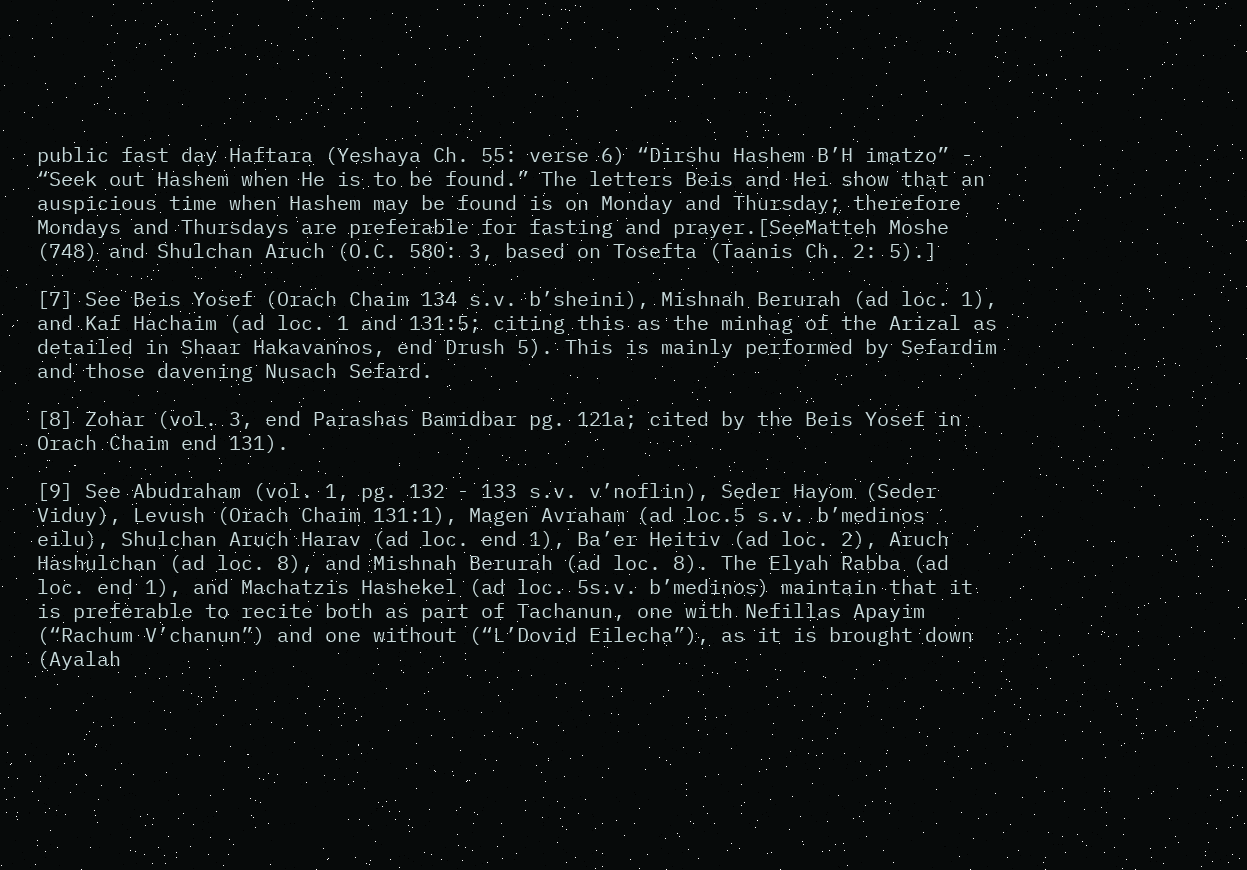public fast day Haftara (Yeshaya Ch. 55: verse 6) “Dirshu Hashem B’H imatzo” - “Seek out Hashem when He is to be found.” The letters Beis and Hei show that an auspicious time when Hashem may be found is on Monday and Thursday; therefore Mondays and Thursdays are preferable for fasting and prayer.[SeeMatteh Moshe (748) and Shulchan Aruch (O.C. 580: 3, based on Tosefta (Taanis Ch. 2: 5).]

[7] See Beis Yosef (Orach Chaim 134 s.v. b’sheini), Mishnah Berurah (ad loc. 1), and Kaf Hachaim (ad loc. 1 and 131:5; citing this as the minhag of the Arizal as detailed in Shaar Hakavannos, end Drush 5). This is mainly performed by Sefardim and those davening Nusach Sefard.

[8] Zohar (vol. 3, end Parashas Bamidbar pg. 121a; cited by the Beis Yosef in Orach Chaim end 131).

[9] See Abudraham (vol. 1, pg. 132 - 133 s.v. v’noflin), Seder Hayom (Seder Viduy), Levush (Orach Chaim 131:1), Magen Avraham (ad loc.5 s.v. b’medinos eilu), Shulchan Aruch Harav (ad loc. end 1), Ba’er Heitiv (ad loc. 2), Aruch Hashulchan (ad loc. 8), and Mishnah Berurah (ad loc. 8). The Elyah Rabba (ad loc. end 1), and Machatzis Hashekel (ad loc. 5s.v. b’medinos) maintain that it is preferable to recite both as part of Tachanun, one with Nefillas Apayim (“Rachum V’chanun”) and one without (“L’Dovid Eilecha”), as it is brought down (Ayalah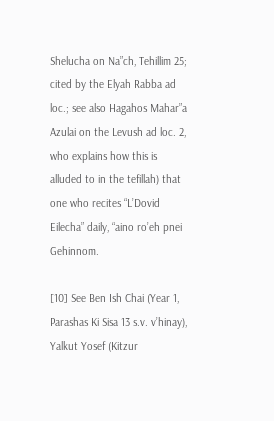Shelucha on Na”ch, Tehillim 25; cited by the Elyah Rabba ad loc.; see also Hagahos Mahar”a Azulai on the Levush ad loc. 2, who explains how this is alluded to in the tefillah) that one who recites “L’Dovid Eilecha” daily, “aino ro’eh pnei Gehinnom.

[10] See Ben Ish Chai (Year 1, Parashas Ki Sisa 13 s.v. v’hinay), Yalkut Yosef (Kitzur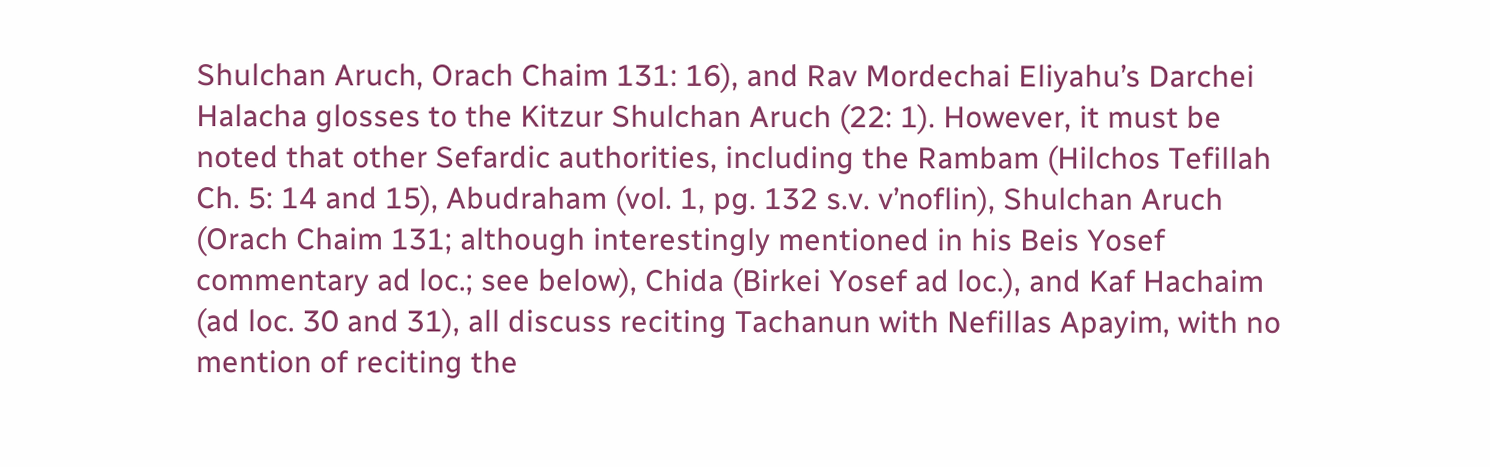Shulchan Aruch, Orach Chaim 131: 16), and Rav Mordechai Eliyahu’s Darchei Halacha glosses to the Kitzur Shulchan Aruch (22: 1). However, it must be noted that other Sefardic authorities, including the Rambam (Hilchos Tefillah Ch. 5: 14 and 15), Abudraham (vol. 1, pg. 132 s.v. v’noflin), Shulchan Aruch (Orach Chaim 131; although interestingly mentioned in his Beis Yosef commentary ad loc.; see below), Chida (Birkei Yosef ad loc.), and Kaf Hachaim (ad loc. 30 and 31), all discuss reciting Tachanun with Nefillas Apayim, with no mention of reciting the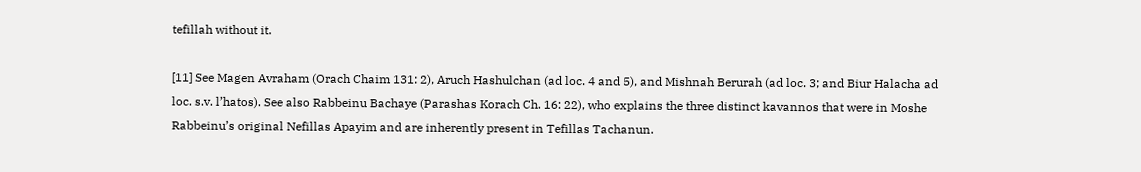tefillah without it.

[11] See Magen Avraham (Orach Chaim 131: 2), Aruch Hashulchan (ad loc. 4 and 5), and Mishnah Berurah (ad loc. 3; and Biur Halacha ad loc. s.v. l’hatos). See also Rabbeinu Bachaye (Parashas Korach Ch. 16: 22), who explains the three distinct kavannos that were in Moshe Rabbeinu’s original Nefillas Apayim and are inherently present in Tefillas Tachanun.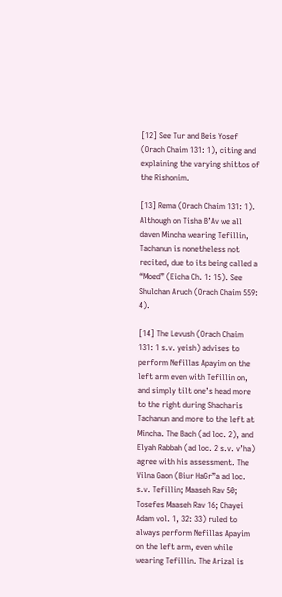[12] See Tur and Beis Yosef (Orach Chaim 131: 1), citing and explaining the varying shittos of the Rishonim.

[13] Rema (Orach Chaim 131: 1). Although on Tisha B’Av we all daven Mincha wearing Tefillin, Tachanun is nonetheless not recited, due to its being called a “Moed” (Eicha Ch. 1: 15). See Shulchan Aruch (Orach Chaim 559: 4).

[14] The Levush (Orach Chaim 131: 1 s.v. yeish) advises to perform Nefillas Apayim on the left arm even with Tefillin on, and simply tilt one’s head more to the right during Shacharis Tachanun and more to the left at Mincha. The Bach (ad loc. 2), and Elyah Rabbah (ad loc. 2 s.v. v’ha) agree with his assessment. The Vilna Gaon (Biur HaGr”a ad loc. s.v. Tefillin; Maaseh Rav 50; Tosefes Maaseh Rav 16; Chayei Adam vol. 1, 32: 33) ruled to always perform Nefillas Apayim on the left arm, even while wearing Tefillin. The Arizal is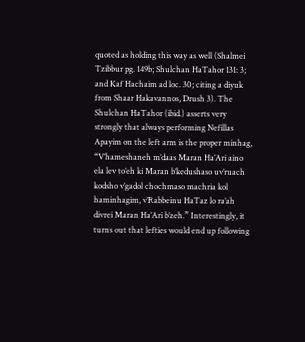quoted as holding this way as well (Shalmei Tzibbur pg. 149b; Shulchan HaTahor 131: 3; and Kaf Hachaim ad loc. 30; citing a diyuk from Shaar Hakavannos, Drush 3). The Shulchan HaTahor (ibid.) asserts very strongly that always performing Nefillas Apayim on the left arm is the proper minhag, “V’hameshaneh m’daas Maran Ha’Ari aino ela lev to’eh ki Maran b’kedushaso uv’ruach kodsho v’gadol chochmaso machria kol haminhagim, v’Rabbeinu HaTaz lo ra’ah divrei Maran Ha’Ari b’zeh.” Interestingly, it turns out that lefties would end up following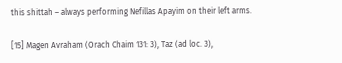this shittah – always performing Nefillas Apayim on their left arms.

[15] Magen Avraham (Orach Chaim 131: 3), Taz (ad loc. 3),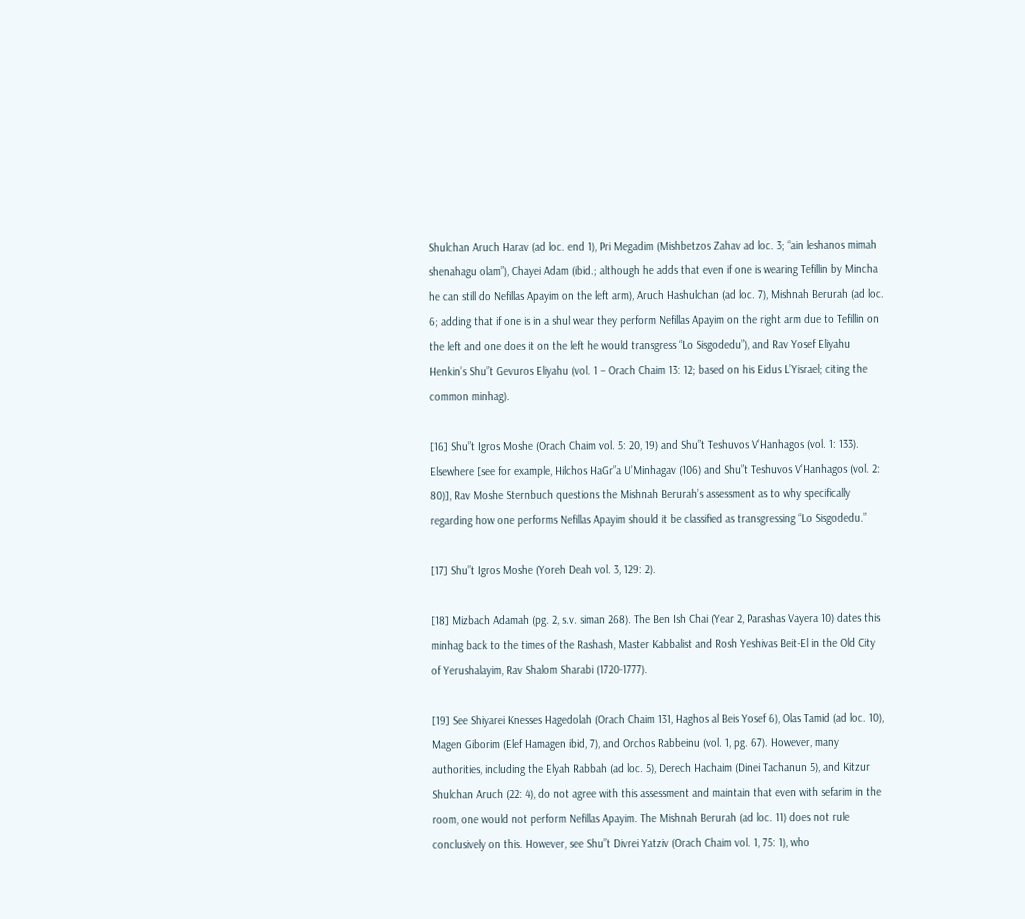Shulchan Aruch Harav (ad loc. end 1), Pri Megadim (Mishbetzos Zahav ad loc. 3; “ain leshanos mimah shenahagu olam”), Chayei Adam (ibid.; although he adds that even if one is wearing Tefillin by Mincha he can still do Nefillas Apayim on the left arm), Aruch Hashulchan (ad loc. 7), Mishnah Berurah (ad loc. 6; adding that if one is in a shul wear they perform Nefillas Apayim on the right arm due to Tefillin on the left and one does it on the left he would transgress “Lo Sisgodedu”), and Rav Yosef Eliyahu Henkin’s Shu”t Gevuros Eliyahu (vol. 1 – Orach Chaim 13: 12; based on his Eidus L’Yisrael; citing the common minhag).

[16] Shu”t Igros Moshe (Orach Chaim vol. 5: 20, 19) and Shu”t Teshuvos V’Hanhagos (vol. 1: 133). Elsewhere [see for example, Hilchos HaGr”a U’Minhagav (106) and Shu”t Teshuvos V’Hanhagos (vol. 2: 80)], Rav Moshe Sternbuch questions the Mishnah Berurah’s assessment as to why specifically regarding how one performs Nefillas Apayim should it be classified as transgressing “Lo Sisgodedu.”

[17] Shu”t Igros Moshe (Yoreh Deah vol. 3, 129: 2).

[18] Mizbach Adamah (pg. 2, s.v. siman 268). The Ben Ish Chai (Year 2, Parashas Vayera 10) dates this minhag back to the times of the Rashash, Master Kabbalist and Rosh Yeshivas Beit-El in the Old City of Yerushalayim, Rav Shalom Sharabi (1720-1777).

[19] See Shiyarei Knesses Hagedolah (Orach Chaim 131, Haghos al Beis Yosef 6), Olas Tamid (ad loc. 10), Magen Giborim (Elef Hamagen ibid, 7), and Orchos Rabbeinu (vol. 1, pg. 67). However, many authorities, including the Elyah Rabbah (ad loc. 5), Derech Hachaim (Dinei Tachanun 5), and Kitzur Shulchan Aruch (22: 4), do not agree with this assessment and maintain that even with sefarim in the room, one would not perform Nefillas Apayim. The Mishnah Berurah (ad loc. 11) does not rule conclusively on this. However, see Shu”t Divrei Yatziv (Orach Chaim vol. 1, 75: 1), who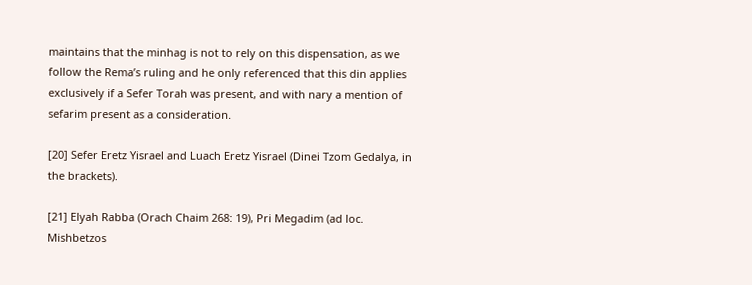maintains that the minhag is not to rely on this dispensation, as we follow the Rema’s ruling and he only referenced that this din applies exclusively if a Sefer Torah was present, and with nary a mention of sefarim present as a consideration.

[20] Sefer Eretz Yisrael and Luach Eretz Yisrael (Dinei Tzom Gedalya, in the brackets).

[21] Elyah Rabba (Orach Chaim 268: 19), Pri Megadim (ad loc. Mishbetzos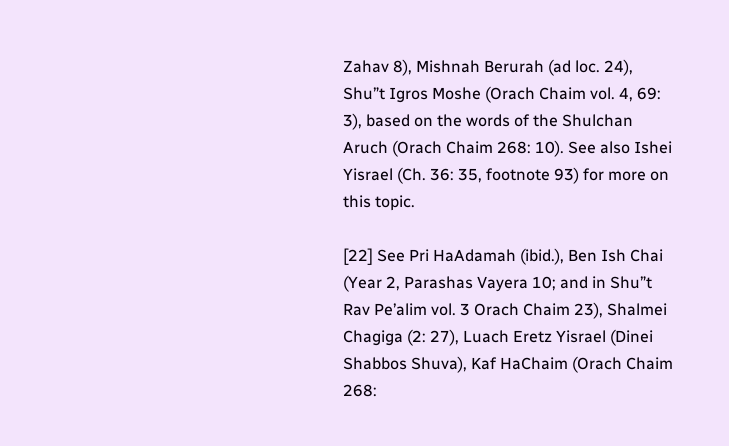Zahav 8), Mishnah Berurah (ad loc. 24), Shu”t Igros Moshe (Orach Chaim vol. 4, 69: 3), based on the words of the Shulchan Aruch (Orach Chaim 268: 10). See also Ishei Yisrael (Ch. 36: 35, footnote 93) for more on this topic.

[22] See Pri HaAdamah (ibid.), Ben Ish Chai (Year 2, Parashas Vayera 10; and in Shu”t Rav Pe’alim vol. 3 Orach Chaim 23), Shalmei Chagiga (2: 27), Luach Eretz Yisrael (Dinei Shabbos Shuva), Kaf HaChaim (Orach Chaim 268: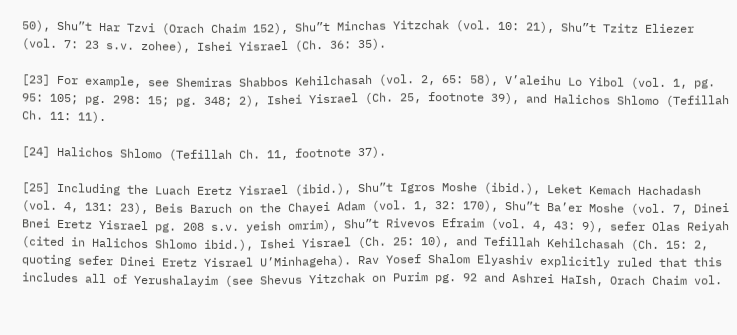50), Shu”t Har Tzvi (Orach Chaim 152), Shu”t Minchas Yitzchak (vol. 10: 21), Shu”t Tzitz Eliezer (vol. 7: 23 s.v. zohee), Ishei Yisrael (Ch. 36: 35).

[23] For example, see Shemiras Shabbos Kehilchasah (vol. 2, 65: 58), V’aleihu Lo Yibol (vol. 1, pg. 95: 105; pg. 298: 15; pg. 348; 2), Ishei Yisrael (Ch. 25, footnote 39), and Halichos Shlomo (Tefillah Ch. 11: 11).

[24] Halichos Shlomo (Tefillah Ch. 11, footnote 37).

[25] Including the Luach Eretz Yisrael (ibid.), Shu”t Igros Moshe (ibid.), Leket Kemach Hachadash (vol. 4, 131: 23), Beis Baruch on the Chayei Adam (vol. 1, 32: 170), Shu”t Ba’er Moshe (vol. 7, Dinei Bnei Eretz Yisrael pg. 208 s.v. yeish omrim), Shu”t Rivevos Efraim (vol. 4, 43: 9), sefer Olas Reiyah (cited in Halichos Shlomo ibid.), Ishei Yisrael (Ch. 25: 10), and Tefillah Kehilchasah (Ch. 15: 2, quoting sefer Dinei Eretz Yisrael U’Minhageha). Rav Yosef Shalom Elyashiv explicitly ruled that this includes all of Yerushalayim (see Shevus Yitzchak on Purim pg. 92 and Ashrei HaIsh, Orach Chaim vol.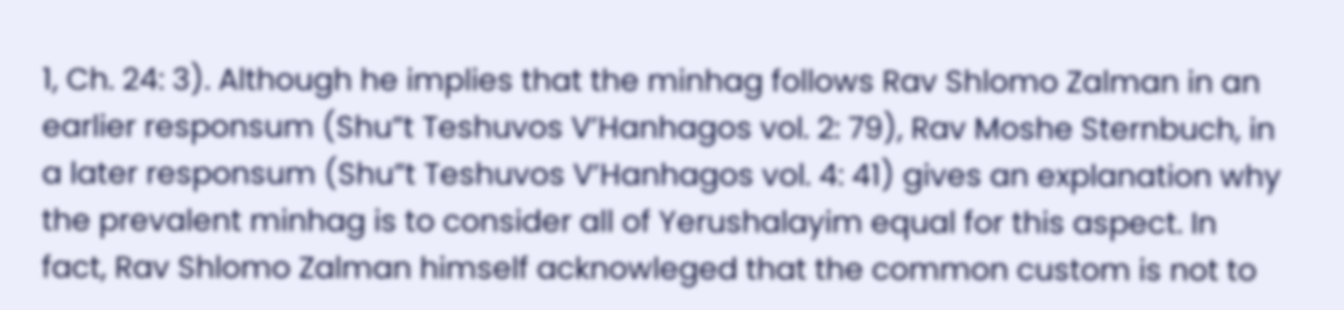1, Ch. 24: 3). Although he implies that the minhag follows Rav Shlomo Zalman in an earlier responsum (Shu”t Teshuvos V’Hanhagos vol. 2: 79), Rav Moshe Sternbuch, in a later responsum (Shu”t Teshuvos V’Hanhagos vol. 4: 41) gives an explanation why the prevalent minhag is to consider all of Yerushalayim equal for this aspect. In fact, Rav Shlomo Zalman himself acknowleged that the common custom is not to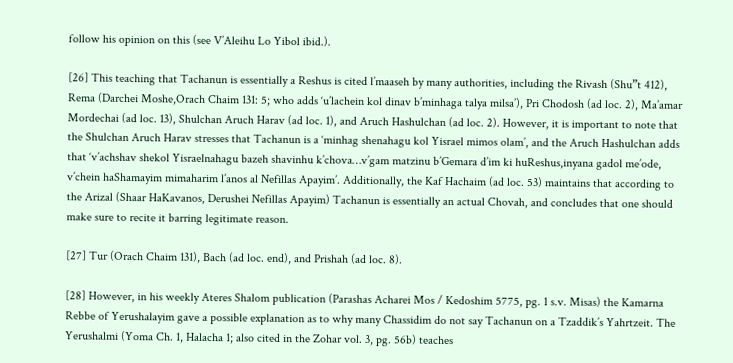follow his opinion on this (see V’Aleihu Lo Yibol ibid.).

[26] This teaching that Tachanun is essentially a Reshus is cited l’maaseh by many authorities, including the Rivash (Shu”t 412), Rema (Darchei Moshe,Orach Chaim 131: 5; who adds ‘u’lachein kol dinav b’minhaga talya milsa’), Pri Chodosh (ad loc. 2), Ma’amar Mordechai (ad loc. 13), Shulchan Aruch Harav (ad loc. 1), and Aruch Hashulchan (ad loc. 2). However, it is important to note that the Shulchan Aruch Harav stresses that Tachanun is a ‘minhag shenahagu kol Yisrael mimos olam’, and the Aruch Hashulchan adds that ‘v’achshav shekol Yisraelnahagu bazeh shavinhu k’chova…v’gam matzinu b’Gemara d’im ki huReshus,inyana gadol me’ode, v’chein haShamayim mimaharim l’anos al Nefillas Apayim’. Additionally, the Kaf Hachaim (ad loc. 53) maintains that according to the Arizal (Shaar HaKavanos, Derushei Nefillas Apayim) Tachanun is essentially an actual Chovah, and concludes that one should make sure to recite it barring legitimate reason.

[27] Tur (Orach Chaim 131), Bach (ad loc. end), and Prishah (ad loc. 8).

[28] However, in his weekly Ateres Shalom publication (Parashas Acharei Mos / Kedoshim 5775, pg. 1 s.v. Misas) the Kamarna Rebbe of Yerushalayim gave a possible explanation as to why many Chassidim do not say Tachanun on a Tzaddik’s Yahrtzeit. The Yerushalmi (Yoma Ch. 1, Halacha 1; also cited in the Zohar vol. 3, pg. 56b) teaches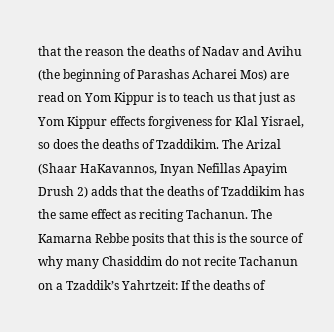that the reason the deaths of Nadav and Avihu (the beginning of Parashas Acharei Mos) are read on Yom Kippur is to teach us that just as Yom Kippur effects forgiveness for Klal Yisrael, so does the deaths of Tzaddikim. The Arizal (Shaar HaKavannos, Inyan Nefillas Apayim Drush 2) adds that the deaths of Tzaddikim has the same effect as reciting Tachanun. The Kamarna Rebbe posits that this is the source of why many Chasiddim do not recite Tachanun on a Tzaddik’s Yahrtzeit: If the deaths of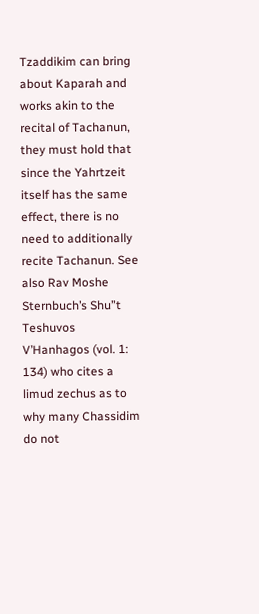Tzaddikim can bring about Kaparah and works akin to the recital of Tachanun, they must hold that since the Yahrtzeit itself has the same effect, there is no need to additionally recite Tachanun. See also Rav Moshe Sternbuch’s Shu”t Teshuvos V’Hanhagos (vol. 1: 134) who cites a limud zechus as to why many Chassidim do not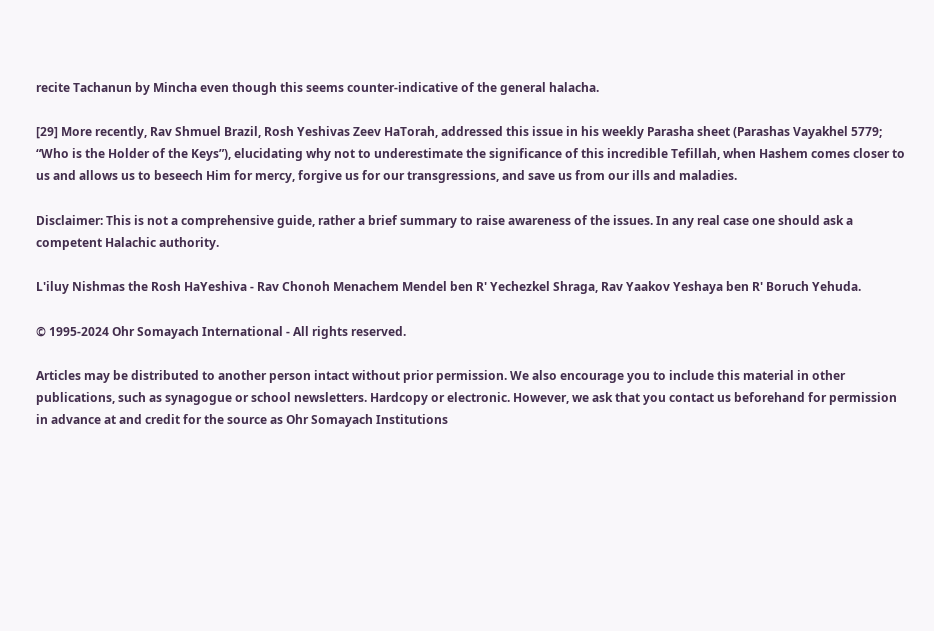recite Tachanun by Mincha even though this seems counter-indicative of the general halacha.

[29] More recently, Rav Shmuel Brazil, Rosh Yeshivas Zeev HaTorah, addressed this issue in his weekly Parasha sheet (Parashas Vayakhel 5779; “Who is the Holder of the Keys”), elucidating why not to underestimate the significance of this incredible Tefillah, when Hashem comes closer to us and allows us to beseech Him for mercy, forgive us for our transgressions, and save us from our ills and maladies.

Disclaimer: This is not a comprehensive guide, rather a brief summary to raise awareness of the issues. In any real case one should ask a competent Halachic authority.

L'iluy Nishmas the Rosh HaYeshiva - Rav Chonoh Menachem Mendel ben R' Yechezkel Shraga, Rav Yaakov Yeshaya ben R' Boruch Yehuda.

© 1995-2024 Ohr Somayach International - All rights reserved.

Articles may be distributed to another person intact without prior permission. We also encourage you to include this material in other publications, such as synagogue or school newsletters. Hardcopy or electronic. However, we ask that you contact us beforehand for permission in advance at and credit for the source as Ohr Somayach Institutions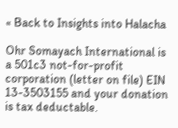« Back to Insights into Halacha

Ohr Somayach International is a 501c3 not-for-profit corporation (letter on file) EIN 13-3503155 and your donation is tax deductable.